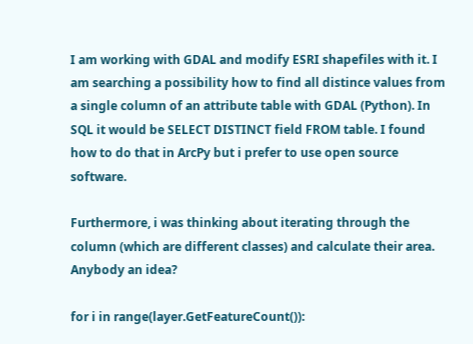I am working with GDAL and modify ESRI shapefiles with it. I am searching a possibility how to find all distince values from a single column of an attribute table with GDAL (Python). In SQL it would be SELECT DISTINCT field FROM table. I found how to do that in ArcPy but i prefer to use open source software.

Furthermore, i was thinking about iterating through the column (which are different classes) and calculate their area. Anybody an idea?

for i in range(layer.GetFeatureCount()):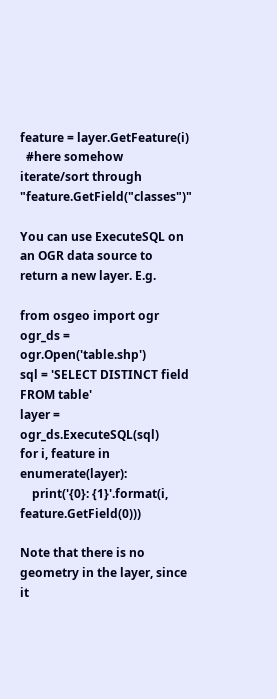feature = layer.GetFeature(i)
  #here somehow iterate/sort through "feature.GetField("classes")"

You can use ExecuteSQL on an OGR data source to return a new layer. E.g.

from osgeo import ogr
ogr_ds = ogr.Open('table.shp')
sql = 'SELECT DISTINCT field FROM table'
layer = ogr_ds.ExecuteSQL(sql)
for i, feature in enumerate(layer):
    print('{0}: {1}'.format(i, feature.GetField(0)))

Note that there is no geometry in the layer, since it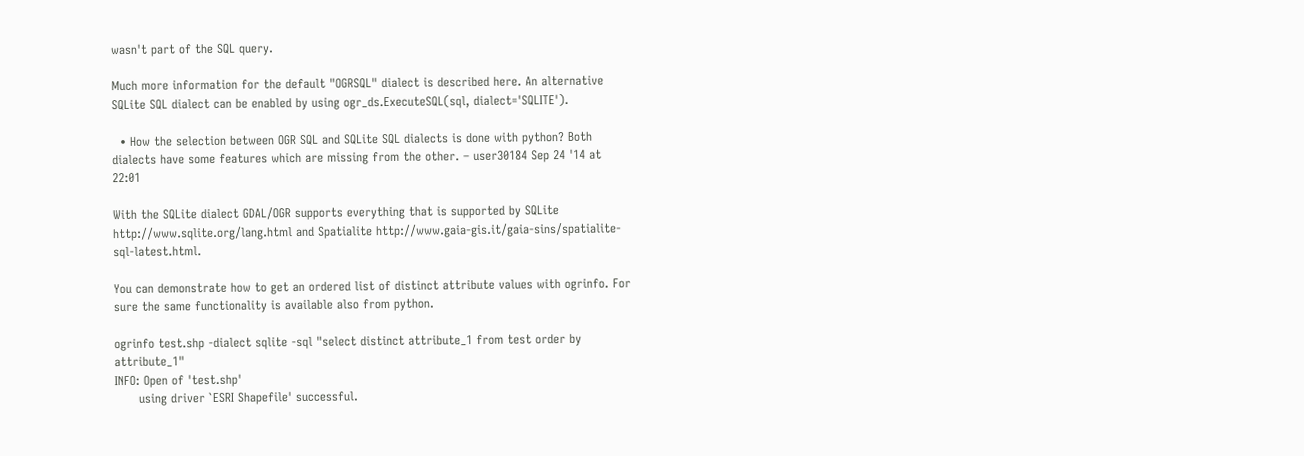wasn't part of the SQL query.

Much more information for the default "OGRSQL" dialect is described here. An alternative SQLite SQL dialect can be enabled by using ogr_ds.ExecuteSQL(sql, dialect='SQLITE').

  • How the selection between OGR SQL and SQLite SQL dialects is done with python? Both dialects have some features which are missing from the other. – user30184 Sep 24 '14 at 22:01

With the SQLite dialect GDAL/OGR supports everything that is supported by SQLite http://www.sqlite.org/lang.html and Spatialite http://www.gaia-gis.it/gaia-sins/spatialite-sql-latest.html.

You can demonstrate how to get an ordered list of distinct attribute values with ogrinfo. For sure the same functionality is available also from python.

ogrinfo test.shp -dialect sqlite -sql "select distinct attribute_1 from test order by attribute_1"
INFO: Open of 'test.shp'
      using driver `ESRI Shapefile' successful.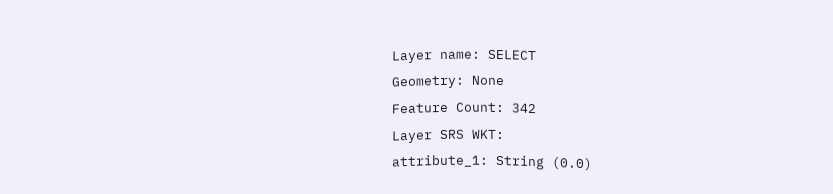Layer name: SELECT
Geometry: None
Feature Count: 342
Layer SRS WKT:
attribute_1: String (0.0)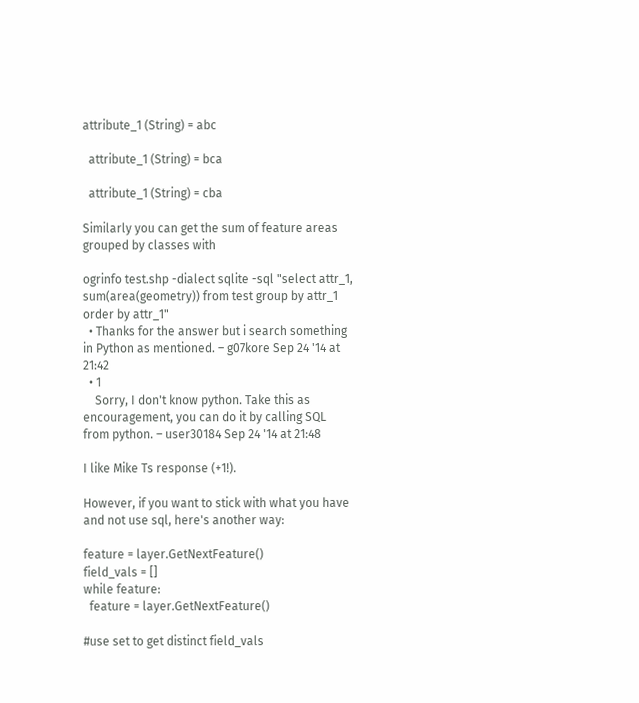attribute_1 (String) = abc

  attribute_1 (String) = bca

  attribute_1 (String) = cba

Similarly you can get the sum of feature areas grouped by classes with

ogrinfo test.shp -dialect sqlite -sql "select attr_1, sum(area(geometry)) from test group by attr_1 order by attr_1"
  • Thanks for the answer but i search something in Python as mentioned. – g07kore Sep 24 '14 at 21:42
  • 1
    Sorry, I don't know python. Take this as encouragement, you can do it by calling SQL from python. – user30184 Sep 24 '14 at 21:48

I like Mike Ts response (+1!).

However, if you want to stick with what you have and not use sql, here's another way:

feature = layer.GetNextFeature()
field_vals = []
while feature:
  feature = layer.GetNextFeature()

#use set to get distinct field_vals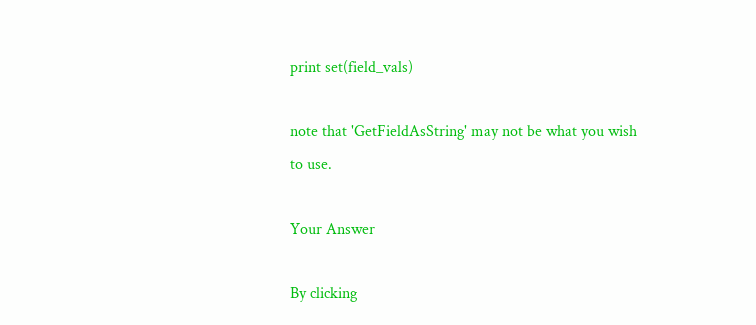print set(field_vals)

note that 'GetFieldAsString' may not be what you wish to use.

Your Answer

By clicking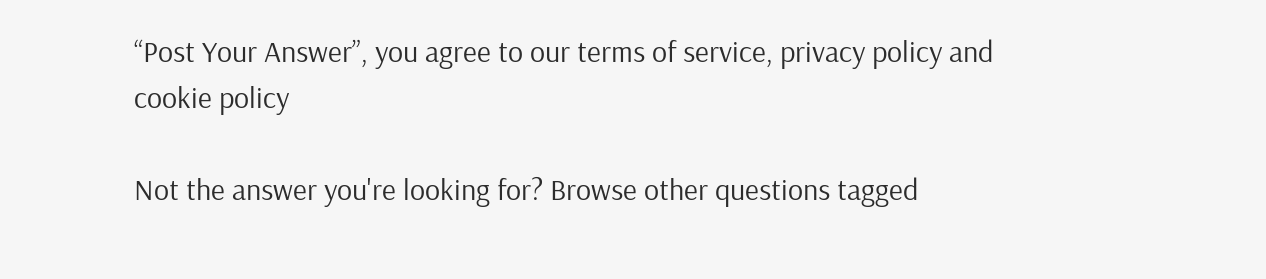“Post Your Answer”, you agree to our terms of service, privacy policy and cookie policy

Not the answer you're looking for? Browse other questions tagged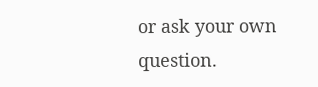or ask your own question.